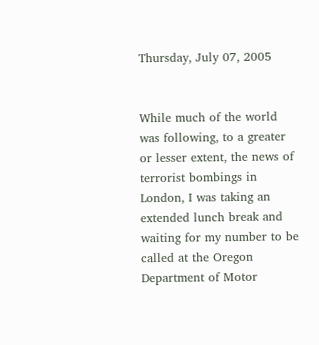Thursday, July 07, 2005


While much of the world was following, to a greater or lesser extent, the news of terrorist bombings in London, I was taking an extended lunch break and waiting for my number to be called at the Oregon Department of Motor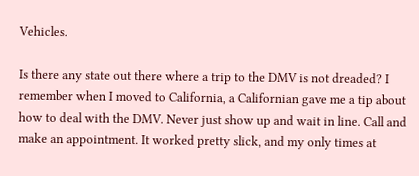Vehicles.

Is there any state out there where a trip to the DMV is not dreaded? I remember when I moved to California, a Californian gave me a tip about how to deal with the DMV. Never just show up and wait in line. Call and make an appointment. It worked pretty slick, and my only times at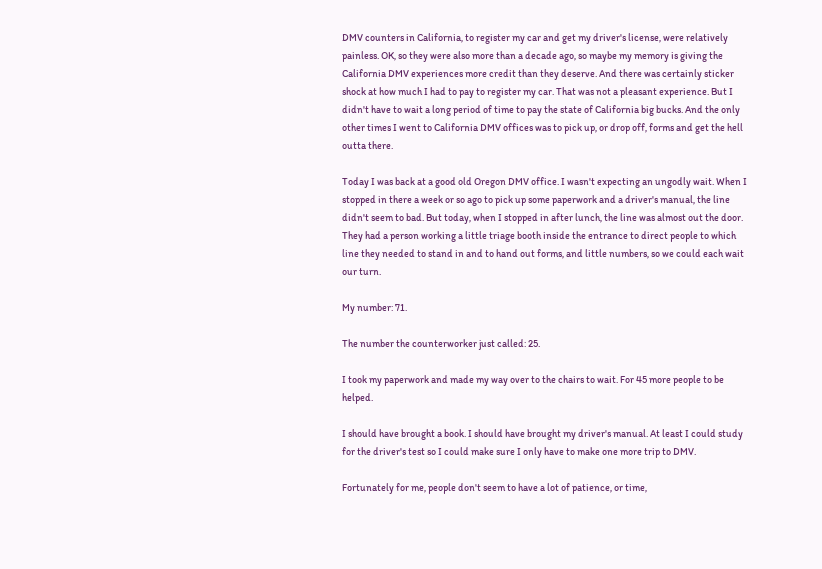DMV counters in California, to register my car and get my driver's license, were relatively painless. OK, so they were also more than a decade ago, so maybe my memory is giving the California DMV experiences more credit than they deserve. And there was certainly sticker shock at how much I had to pay to register my car. That was not a pleasant experience. But I didn't have to wait a long period of time to pay the state of California big bucks. And the only other times I went to California DMV offices was to pick up, or drop off, forms and get the hell outta there.

Today I was back at a good old Oregon DMV office. I wasn't expecting an ungodly wait. When I stopped in there a week or so ago to pick up some paperwork and a driver's manual, the line didn't seem to bad. But today, when I stopped in after lunch, the line was almost out the door. They had a person working a little triage booth inside the entrance to direct people to which line they needed to stand in and to hand out forms, and little numbers, so we could each wait our turn.

My number: 71.

The number the counterworker just called: 25.

I took my paperwork and made my way over to the chairs to wait. For 45 more people to be helped.

I should have brought a book. I should have brought my driver's manual. At least I could study for the driver's test so I could make sure I only have to make one more trip to DMV.

Fortunately for me, people don't seem to have a lot of patience, or time,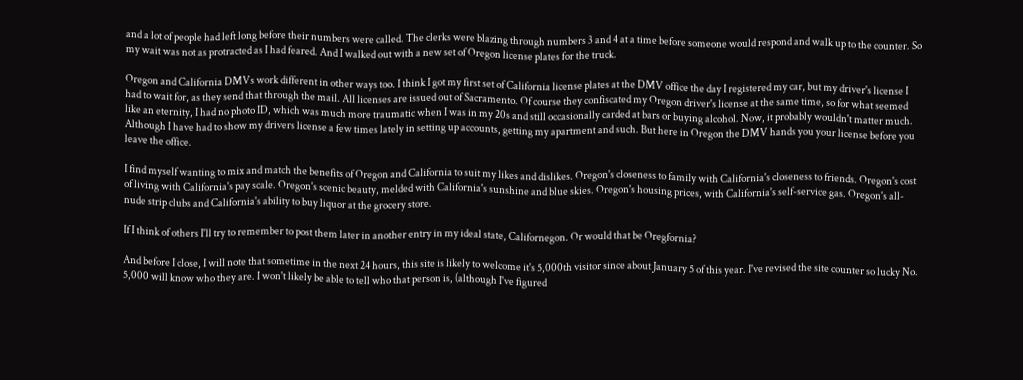and a lot of people had left long before their numbers were called. The clerks were blazing through numbers 3 and 4 at a time before someone would respond and walk up to the counter. So my wait was not as protracted as I had feared. And I walked out with a new set of Oregon license plates for the truck.

Oregon and California DMVs work different in other ways too. I think I got my first set of California license plates at the DMV office the day I registered my car, but my driver's license I had to wait for, as they send that through the mail. All licenses are issued out of Sacramento. Of course they confiscated my Oregon driver's license at the same time, so for what seemed like an eternity, I had no photo ID, which was much more traumatic when I was in my 20s and still occasionally carded at bars or buying alcohol. Now, it probably wouldn't matter much. Although I have had to show my drivers license a few times lately in setting up accounts, getting my apartment and such. But here in Oregon the DMV hands you your license before you leave the office.

I find myself wanting to mix and match the benefits of Oregon and California to suit my likes and dislikes. Oregon's closeness to family with California's closeness to friends. Oregon's cost of living with California's pay scale. Oregon's scenic beauty, melded with California's sunshine and blue skies. Oregon's housing prices, with California's self-service gas. Oregon's all-nude strip clubs and California's ability to buy liquor at the grocery store.

If I think of others I'll try to remember to post them later in another entry in my ideal state, Californegon. Or would that be Oregfornia?

And before I close, I will note that sometime in the next 24 hours, this site is likely to welcome it's 5,000th visitor since about January 5 of this year. I've revised the site counter so lucky No. 5,000 will know who they are. I won't likely be able to tell who that person is, (although I've figured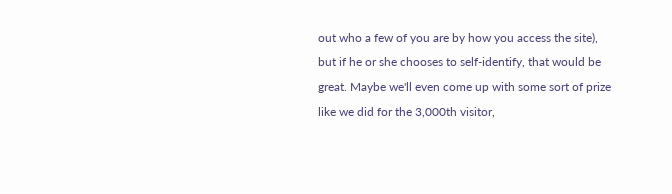out who a few of you are by how you access the site), but if he or she chooses to self-identify, that would be great. Maybe we'll even come up with some sort of prize like we did for the 3,000th visitor,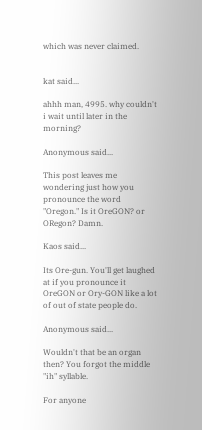which was never claimed.


kat said...

ahhh man, 4995. why couldn't i wait until later in the morning?

Anonymous said...

This post leaves me wondering just how you pronounce the word "Oregon." Is it OreGON? or ORegon? Damn.

Kaos said...

Its Ore-gun. You'll get laughed at if you pronounce it OreGON or Ory-GON like a lot of out of state people do.

Anonymous said...

Wouldn't that be an organ then? You forgot the middle "ih" syllable.

For anyone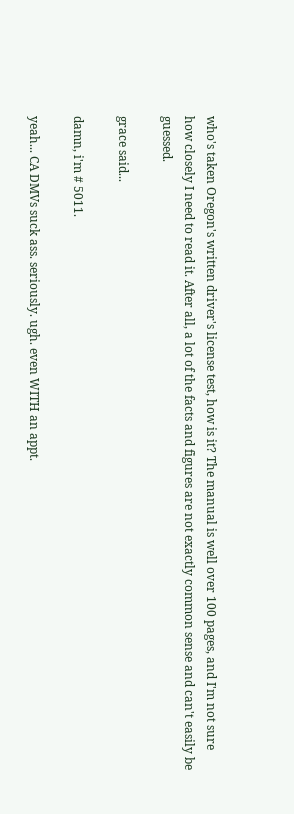who's taken Oregon's written driver's license test, how is it? The manual is well over 100 pages, and I'm not sure how closely I need to read it. After all, a lot of the facts and figures are not exactly common sense and can't easily be guessed.

grace said...

damn, i'm # 5011.

yeah... CA DMVs suck ass. seriously. ugh. even WITH an appt.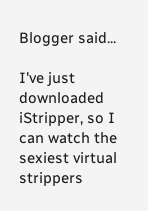Blogger said...

I've just downloaded iStripper, so I can watch the sexiest virtual strippers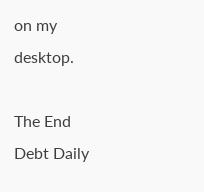on my desktop.

The End Debt Daily